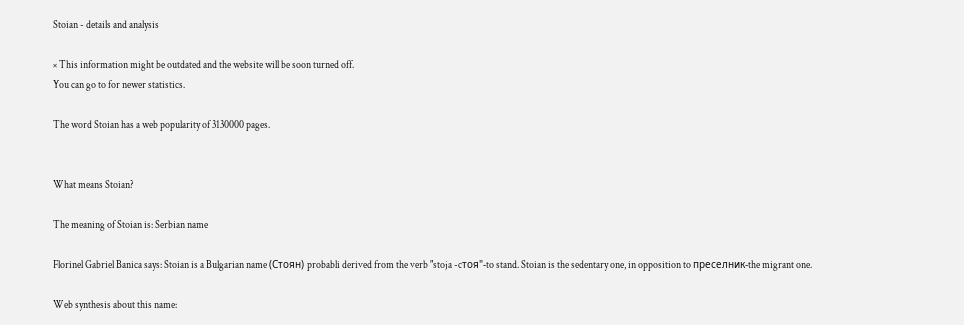Stoian - details and analysis

× This information might be outdated and the website will be soon turned off.
You can go to for newer statistics.

The word Stoian has a web popularity of 3130000 pages.


What means Stoian?

The meaning of Stoian is: Serbian name

Florinel Gabriel Banica says: Stoian is a Bulgarian name (Стоян) probabli derived from the verb "stoja -cтоя"-to stand. Stoian is the sedentary one, in opposition to преселник-the migrant one.

Web synthesis about this name: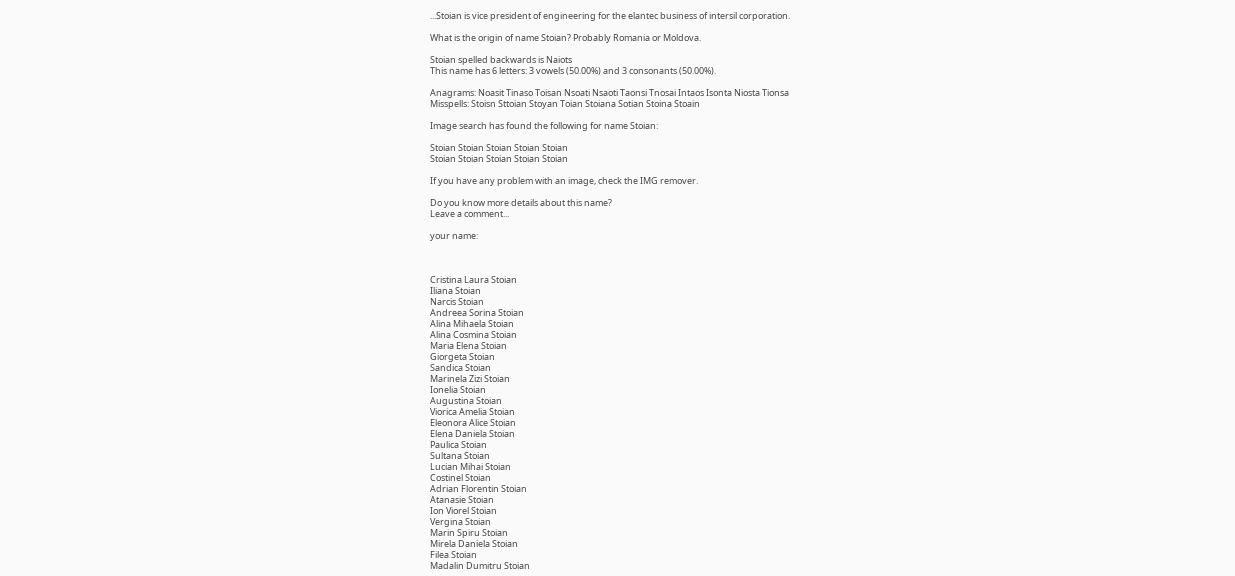...Stoian is vice president of engineering for the elantec business of intersil corporation.

What is the origin of name Stoian? Probably Romania or Moldova.

Stoian spelled backwards is Naiots
This name has 6 letters: 3 vowels (50.00%) and 3 consonants (50.00%).

Anagrams: Noasit Tinaso Toisan Nsoati Nsaoti Taonsi Tnosai Intaos Isonta Niosta Tionsa
Misspells: Stoisn Sttoian Stoyan Toian Stoiana Sotian Stoina Stoain

Image search has found the following for name Stoian:

Stoian Stoian Stoian Stoian Stoian
Stoian Stoian Stoian Stoian Stoian

If you have any problem with an image, check the IMG remover.

Do you know more details about this name?
Leave a comment...

your name:



Cristina Laura Stoian
Iliana Stoian
Narcis Stoian
Andreea Sorina Stoian
Alina Mihaela Stoian
Alina Cosmina Stoian
Maria Elena Stoian
Giorgeta Stoian
Sandica Stoian
Marinela Zizi Stoian
Ionelia Stoian
Augustina Stoian
Viorica Amelia Stoian
Eleonora Alice Stoian
Elena Daniela Stoian
Paulica Stoian
Sultana Stoian
Lucian Mihai Stoian
Costinel Stoian
Adrian Florentin Stoian
Atanasie Stoian
Ion Viorel Stoian
Vergina Stoian
Marin Spiru Stoian
Mirela Daniela Stoian
Filea Stoian
Madalin Dumitru Stoian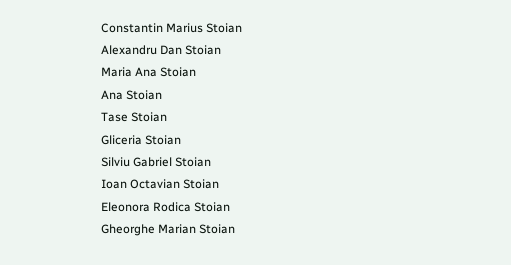Constantin Marius Stoian
Alexandru Dan Stoian
Maria Ana Stoian
Ana Stoian
Tase Stoian
Gliceria Stoian
Silviu Gabriel Stoian
Ioan Octavian Stoian
Eleonora Rodica Stoian
Gheorghe Marian Stoian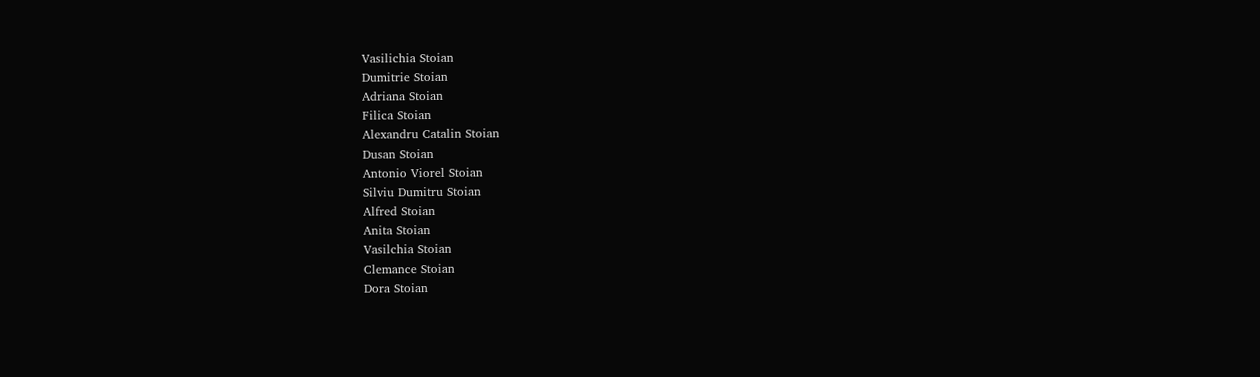Vasilichia Stoian
Dumitrie Stoian
Adriana Stoian
Filica Stoian
Alexandru Catalin Stoian
Dusan Stoian
Antonio Viorel Stoian
Silviu Dumitru Stoian
Alfred Stoian
Anita Stoian
Vasilchia Stoian
Clemance Stoian
Dora Stoian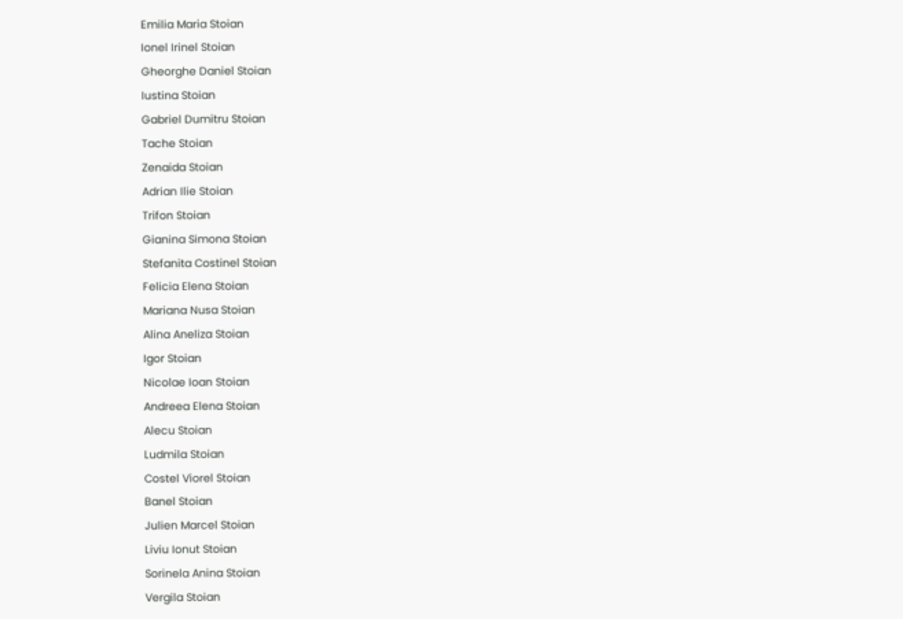Emilia Maria Stoian
Ionel Irinel Stoian
Gheorghe Daniel Stoian
Iustina Stoian
Gabriel Dumitru Stoian
Tache Stoian
Zenaida Stoian
Adrian Ilie Stoian
Trifon Stoian
Gianina Simona Stoian
Stefanita Costinel Stoian
Felicia Elena Stoian
Mariana Nusa Stoian
Alina Aneliza Stoian
Igor Stoian
Nicolae Ioan Stoian
Andreea Elena Stoian
Alecu Stoian
Ludmila Stoian
Costel Viorel Stoian
Banel Stoian
Julien Marcel Stoian
Liviu Ionut Stoian
Sorinela Anina Stoian
Vergila Stoian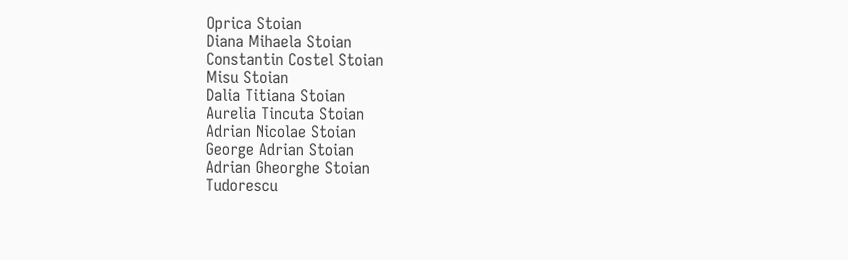Oprica Stoian
Diana Mihaela Stoian
Constantin Costel Stoian
Misu Stoian
Dalia Titiana Stoian
Aurelia Tincuta Stoian
Adrian Nicolae Stoian
George Adrian Stoian
Adrian Gheorghe Stoian
Tudorescu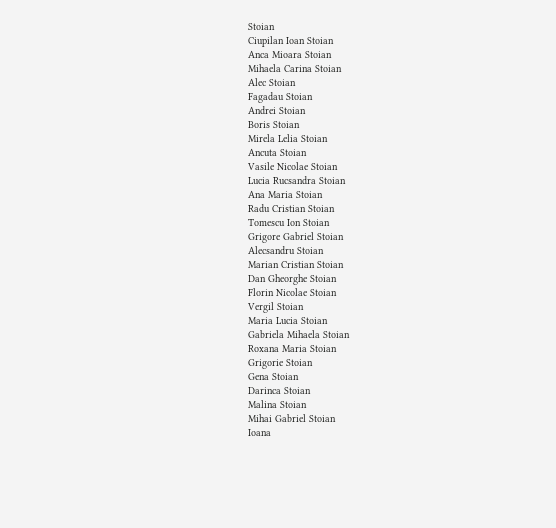Stoian
Ciupilan Ioan Stoian
Anca Mioara Stoian
Mihaela Carina Stoian
Alec Stoian
Fagadau Stoian
Andrei Stoian
Boris Stoian
Mirela Lelia Stoian
Ancuta Stoian
Vasile Nicolae Stoian
Lucia Rucsandra Stoian
Ana Maria Stoian
Radu Cristian Stoian
Tomescu Ion Stoian
Grigore Gabriel Stoian
Alecsandru Stoian
Marian Cristian Stoian
Dan Gheorghe Stoian
Florin Nicolae Stoian
Vergil Stoian
Maria Lucia Stoian
Gabriela Mihaela Stoian
Roxana Maria Stoian
Grigorie Stoian
Gena Stoian
Darinca Stoian
Malina Stoian
Mihai Gabriel Stoian
Ioana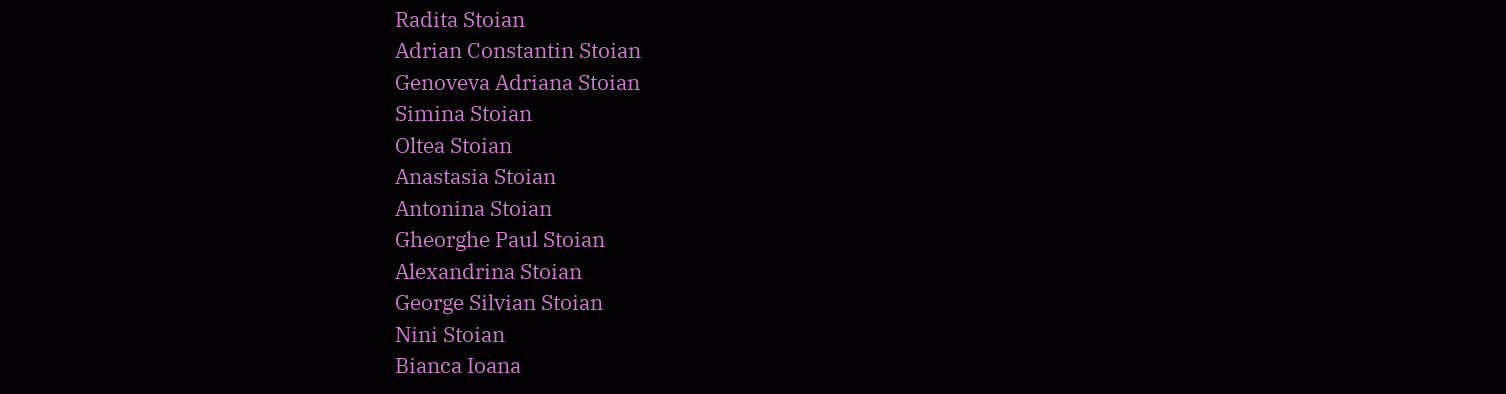Radita Stoian
Adrian Constantin Stoian
Genoveva Adriana Stoian
Simina Stoian
Oltea Stoian
Anastasia Stoian
Antonina Stoian
Gheorghe Paul Stoian
Alexandrina Stoian
George Silvian Stoian
Nini Stoian
Bianca Ioana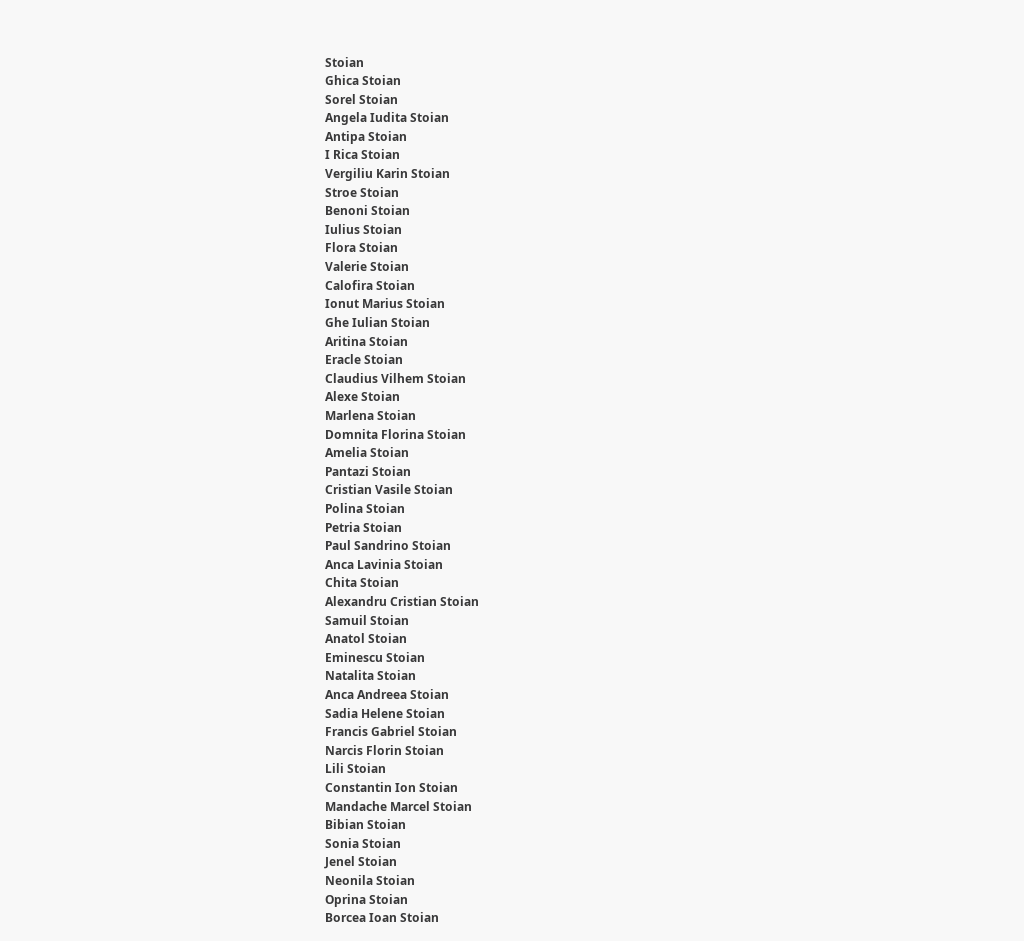Stoian
Ghica Stoian
Sorel Stoian
Angela Iudita Stoian
Antipa Stoian
I Rica Stoian
Vergiliu Karin Stoian
Stroe Stoian
Benoni Stoian
Iulius Stoian
Flora Stoian
Valerie Stoian
Calofira Stoian
Ionut Marius Stoian
Ghe Iulian Stoian
Aritina Stoian
Eracle Stoian
Claudius Vilhem Stoian
Alexe Stoian
Marlena Stoian
Domnita Florina Stoian
Amelia Stoian
Pantazi Stoian
Cristian Vasile Stoian
Polina Stoian
Petria Stoian
Paul Sandrino Stoian
Anca Lavinia Stoian
Chita Stoian
Alexandru Cristian Stoian
Samuil Stoian
Anatol Stoian
Eminescu Stoian
Natalita Stoian
Anca Andreea Stoian
Sadia Helene Stoian
Francis Gabriel Stoian
Narcis Florin Stoian
Lili Stoian
Constantin Ion Stoian
Mandache Marcel Stoian
Bibian Stoian
Sonia Stoian
Jenel Stoian
Neonila Stoian
Oprina Stoian
Borcea Ioan Stoian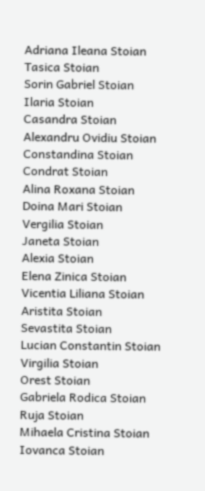Adriana Ileana Stoian
Tasica Stoian
Sorin Gabriel Stoian
Ilaria Stoian
Casandra Stoian
Alexandru Ovidiu Stoian
Constandina Stoian
Condrat Stoian
Alina Roxana Stoian
Doina Mari Stoian
Vergilia Stoian
Janeta Stoian
Alexia Stoian
Elena Zinica Stoian
Vicentia Liliana Stoian
Aristita Stoian
Sevastita Stoian
Lucian Constantin Stoian
Virgilia Stoian
Orest Stoian
Gabriela Rodica Stoian
Ruja Stoian
Mihaela Cristina Stoian
Iovanca Stoian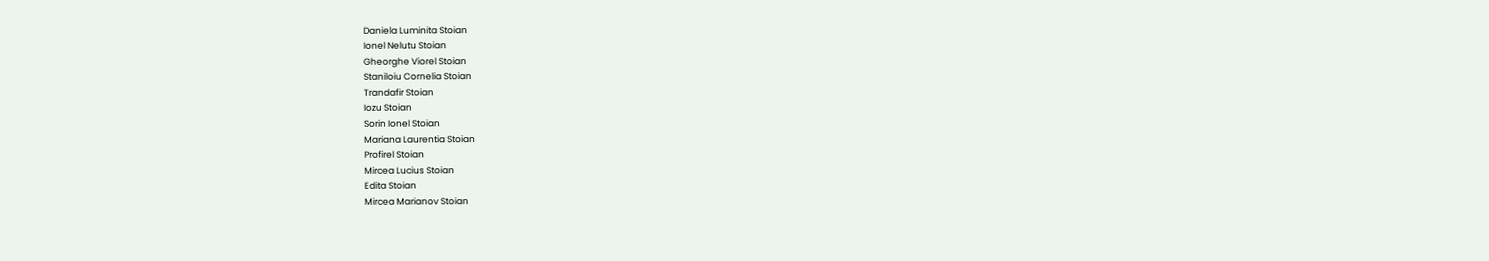Daniela Luminita Stoian
Ionel Nelutu Stoian
Gheorghe Viorel Stoian
Staniloiu Cornelia Stoian
Trandafir Stoian
Iozu Stoian
Sorin Ionel Stoian
Mariana Laurentia Stoian
Profirel Stoian
Mircea Lucius Stoian
Edita Stoian
Mircea Marianov Stoian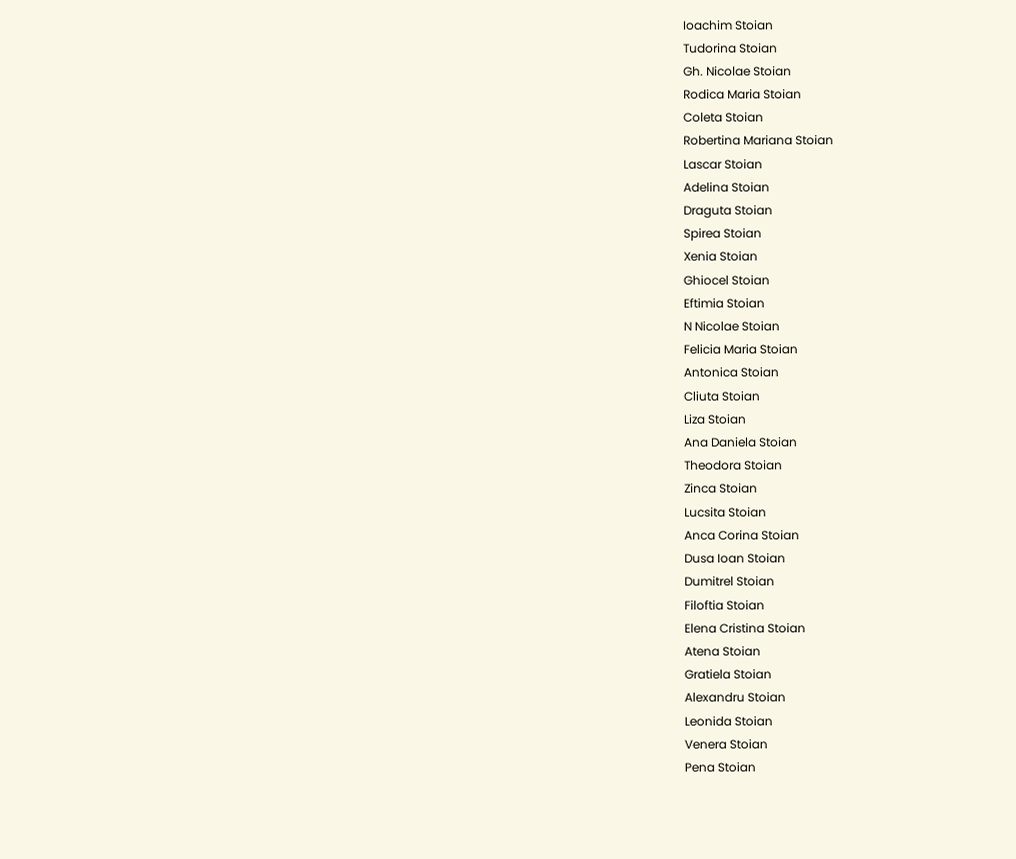Ioachim Stoian
Tudorina Stoian
Gh. Nicolae Stoian
Rodica Maria Stoian
Coleta Stoian
Robertina Mariana Stoian
Lascar Stoian
Adelina Stoian
Draguta Stoian
Spirea Stoian
Xenia Stoian
Ghiocel Stoian
Eftimia Stoian
N Nicolae Stoian
Felicia Maria Stoian
Antonica Stoian
Cliuta Stoian
Liza Stoian
Ana Daniela Stoian
Theodora Stoian
Zinca Stoian
Lucsita Stoian
Anca Corina Stoian
Dusa Ioan Stoian
Dumitrel Stoian
Filoftia Stoian
Elena Cristina Stoian
Atena Stoian
Gratiela Stoian
Alexandru Stoian
Leonida Stoian
Venera Stoian
Pena Stoian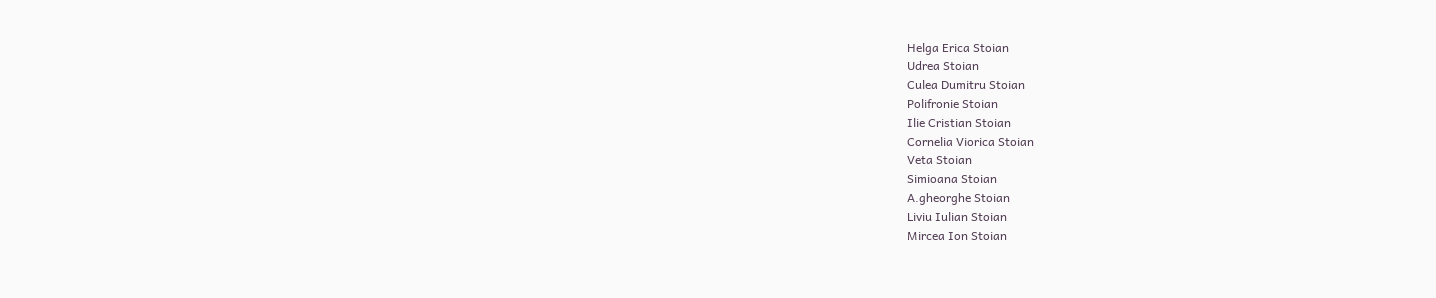Helga Erica Stoian
Udrea Stoian
Culea Dumitru Stoian
Polifronie Stoian
Ilie Cristian Stoian
Cornelia Viorica Stoian
Veta Stoian
Simioana Stoian
A.gheorghe Stoian
Liviu Iulian Stoian
Mircea Ion Stoian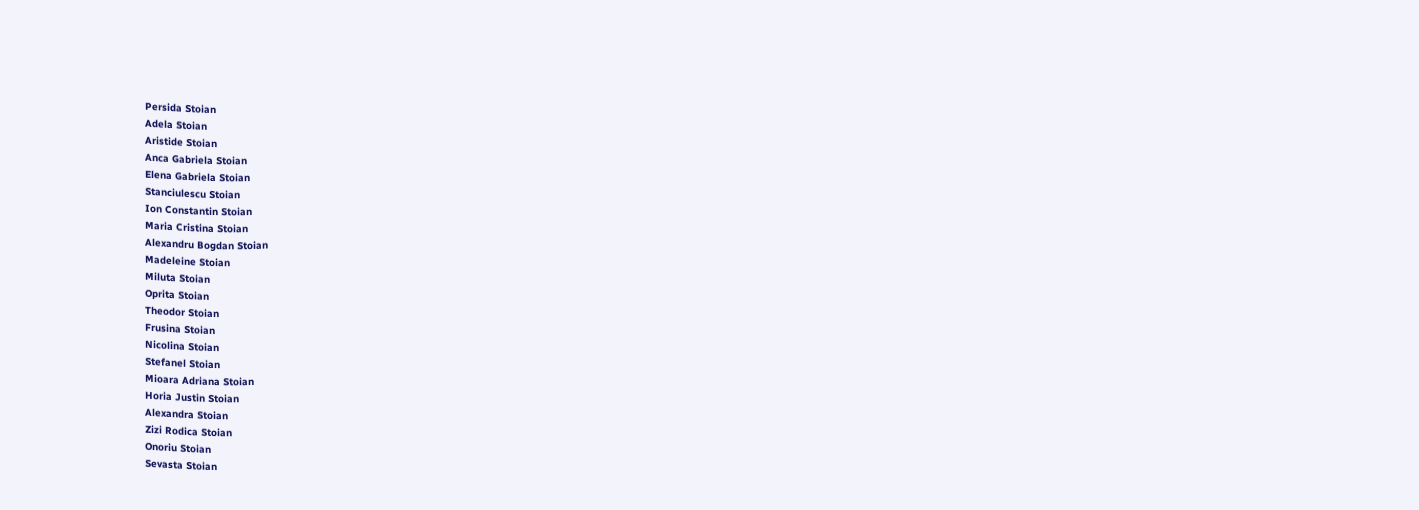Persida Stoian
Adela Stoian
Aristide Stoian
Anca Gabriela Stoian
Elena Gabriela Stoian
Stanciulescu Stoian
Ion Constantin Stoian
Maria Cristina Stoian
Alexandru Bogdan Stoian
Madeleine Stoian
Miluta Stoian
Oprita Stoian
Theodor Stoian
Frusina Stoian
Nicolina Stoian
Stefanel Stoian
Mioara Adriana Stoian
Horia Justin Stoian
Alexandra Stoian
Zizi Rodica Stoian
Onoriu Stoian
Sevasta Stoian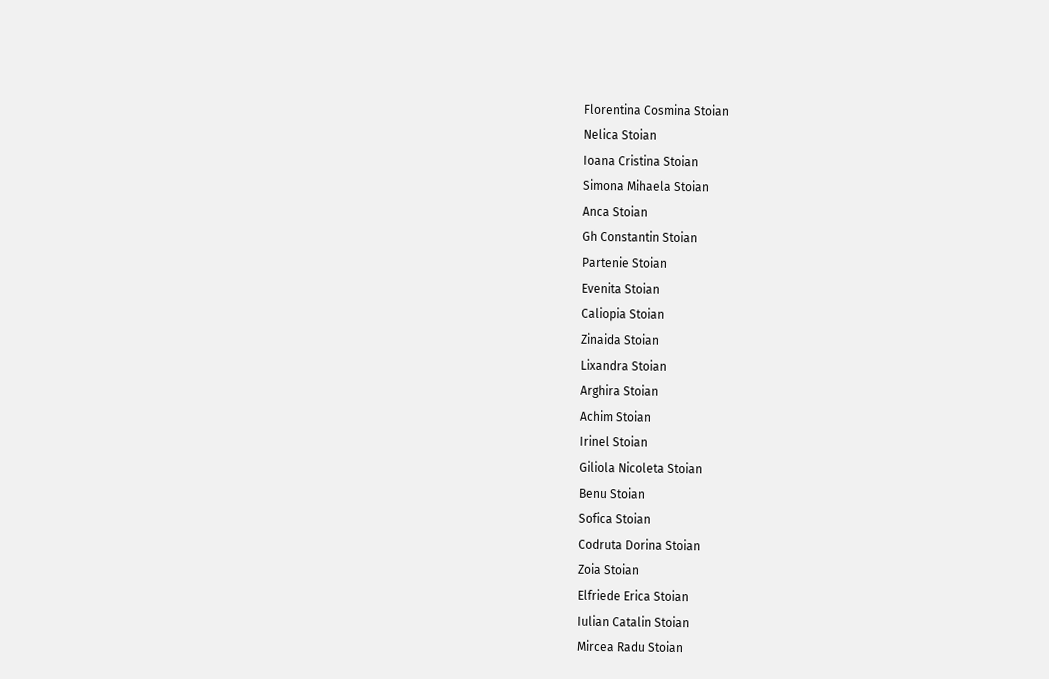Florentina Cosmina Stoian
Nelica Stoian
Ioana Cristina Stoian
Simona Mihaela Stoian
Anca Stoian
Gh Constantin Stoian
Partenie Stoian
Evenita Stoian
Caliopia Stoian
Zinaida Stoian
Lixandra Stoian
Arghira Stoian
Achim Stoian
Irinel Stoian
Giliola Nicoleta Stoian
Benu Stoian
Sofica Stoian
Codruta Dorina Stoian
Zoia Stoian
Elfriede Erica Stoian
Iulian Catalin Stoian
Mircea Radu Stoian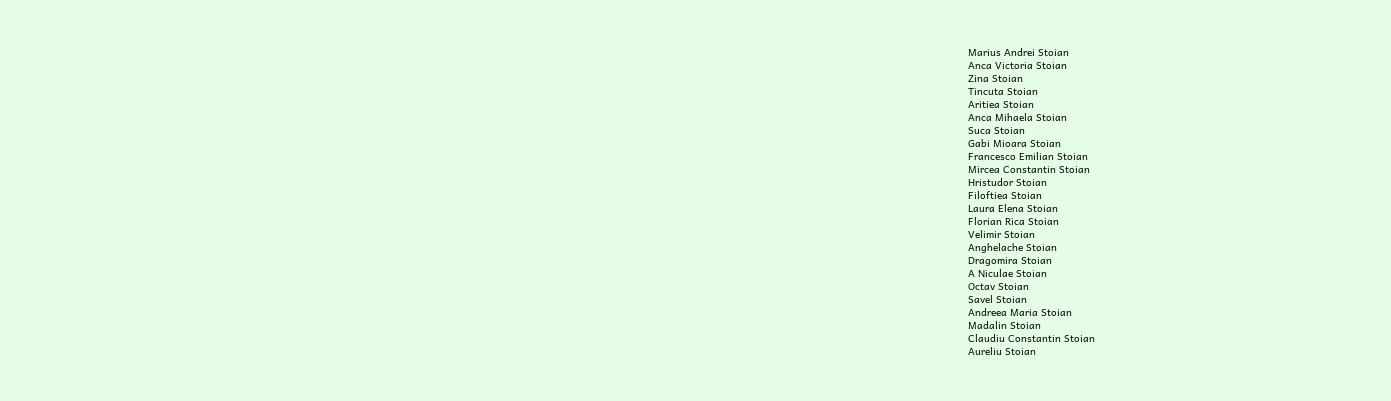Marius Andrei Stoian
Anca Victoria Stoian
Zina Stoian
Tincuta Stoian
Aritiea Stoian
Anca Mihaela Stoian
Suca Stoian
Gabi Mioara Stoian
Francesco Emilian Stoian
Mircea Constantin Stoian
Hristudor Stoian
Filoftiea Stoian
Laura Elena Stoian
Florian Rica Stoian
Velimir Stoian
Anghelache Stoian
Dragomira Stoian
A Niculae Stoian
Octav Stoian
Savel Stoian
Andreea Maria Stoian
Madalin Stoian
Claudiu Constantin Stoian
Aureliu Stoian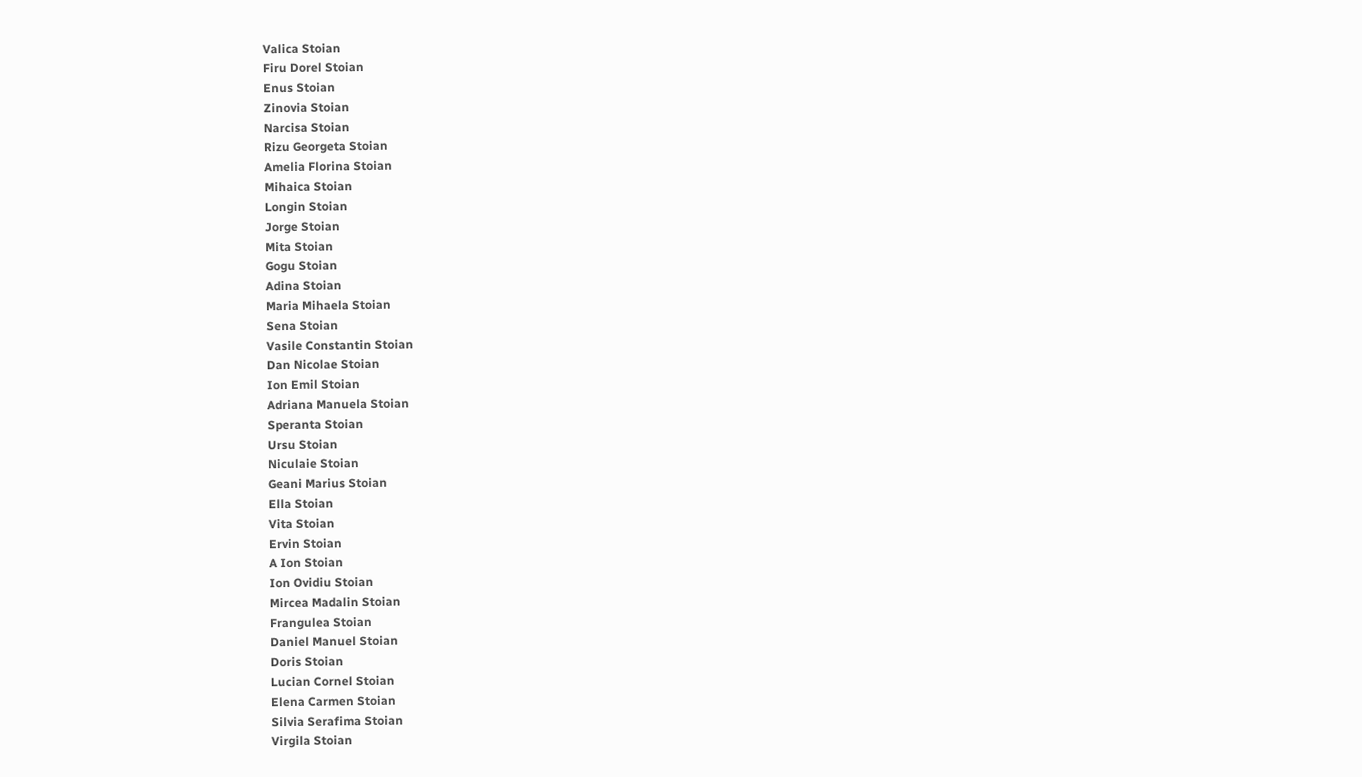Valica Stoian
Firu Dorel Stoian
Enus Stoian
Zinovia Stoian
Narcisa Stoian
Rizu Georgeta Stoian
Amelia Florina Stoian
Mihaica Stoian
Longin Stoian
Jorge Stoian
Mita Stoian
Gogu Stoian
Adina Stoian
Maria Mihaela Stoian
Sena Stoian
Vasile Constantin Stoian
Dan Nicolae Stoian
Ion Emil Stoian
Adriana Manuela Stoian
Speranta Stoian
Ursu Stoian
Niculaie Stoian
Geani Marius Stoian
Ella Stoian
Vita Stoian
Ervin Stoian
A Ion Stoian
Ion Ovidiu Stoian
Mircea Madalin Stoian
Frangulea Stoian
Daniel Manuel Stoian
Doris Stoian
Lucian Cornel Stoian
Elena Carmen Stoian
Silvia Serafima Stoian
Virgila Stoian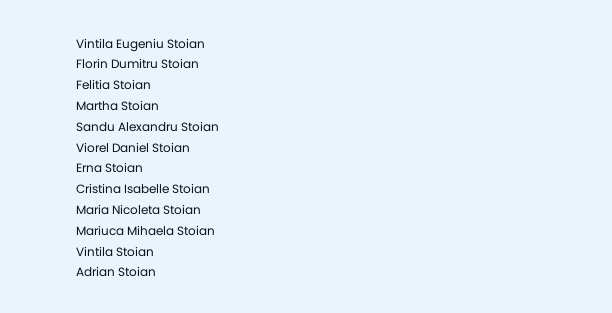Vintila Eugeniu Stoian
Florin Dumitru Stoian
Felitia Stoian
Martha Stoian
Sandu Alexandru Stoian
Viorel Daniel Stoian
Erna Stoian
Cristina Isabelle Stoian
Maria Nicoleta Stoian
Mariuca Mihaela Stoian
Vintila Stoian
Adrian Stoian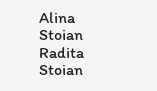Alina Stoian
Radita Stoian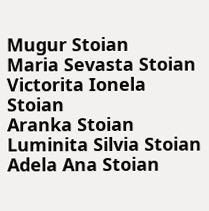Mugur Stoian
Maria Sevasta Stoian
Victorita Ionela Stoian
Aranka Stoian
Luminita Silvia Stoian
Adela Ana Stoian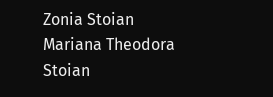Zonia Stoian
Mariana Theodora Stoian